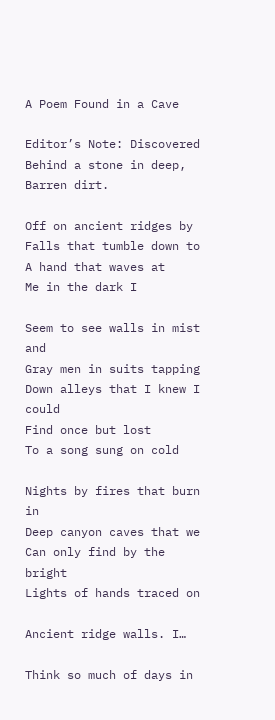A Poem Found in a Cave

Editor’s Note: Discovered
Behind a stone in deep,
Barren dirt.

Off on ancient ridges by
Falls that tumble down to
A hand that waves at
Me in the dark I

Seem to see walls in mist and
Gray men in suits tapping
Down alleys that I knew I could
Find once but lost
To a song sung on cold

Nights by fires that burn in
Deep canyon caves that we
Can only find by the bright
Lights of hands traced on

Ancient ridge walls. I…

Think so much of days in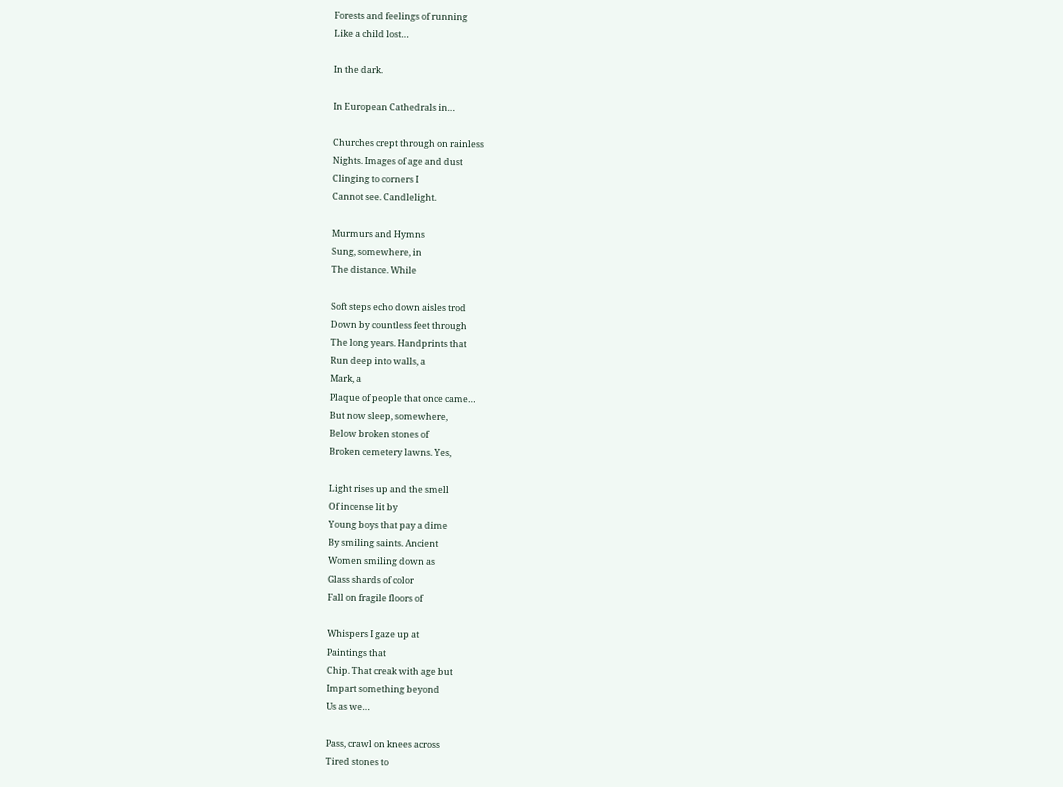Forests and feelings of running
Like a child lost…

In the dark.

In European Cathedrals in…

Churches crept through on rainless
Nights. Images of age and dust
Clinging to corners I
Cannot see. Candlelight.

Murmurs and Hymns
Sung, somewhere, in
The distance. While

Soft steps echo down aisles trod
Down by countless feet through
The long years. Handprints that
Run deep into walls, a
Mark, a
Plaque of people that once came…
But now sleep, somewhere,
Below broken stones of
Broken cemetery lawns. Yes,

Light rises up and the smell
Of incense lit by
Young boys that pay a dime
By smiling saints. Ancient
Women smiling down as
Glass shards of color
Fall on fragile floors of

Whispers I gaze up at
Paintings that
Chip. That creak with age but
Impart something beyond
Us as we…

Pass, crawl on knees across
Tired stones to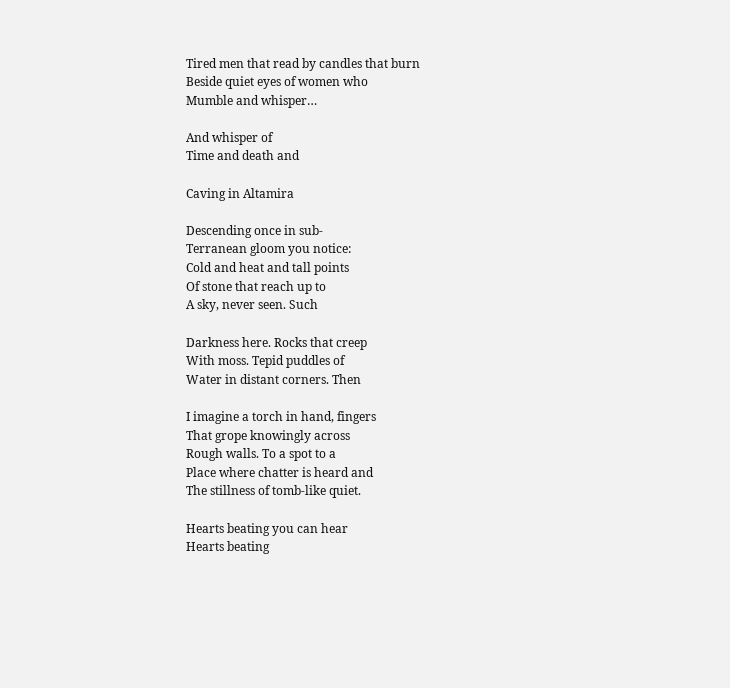Tired men that read by candles that burn
Beside quiet eyes of women who
Mumble and whisper…

And whisper of
Time and death and

Caving in Altamira

Descending once in sub-
Terranean gloom you notice:
Cold and heat and tall points
Of stone that reach up to
A sky, never seen. Such

Darkness here. Rocks that creep
With moss. Tepid puddles of
Water in distant corners. Then

I imagine a torch in hand, fingers
That grope knowingly across
Rough walls. To a spot to a
Place where chatter is heard and
The stillness of tomb-like quiet.

Hearts beating you can hear
Hearts beating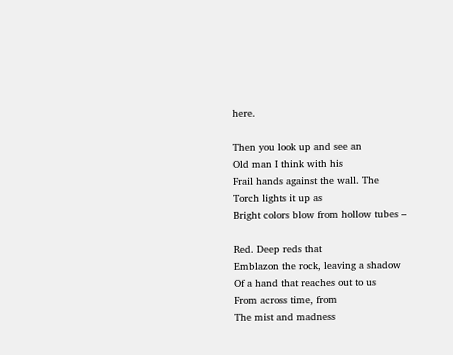here.

Then you look up and see an
Old man I think with his
Frail hands against the wall. The
Torch lights it up as
Bright colors blow from hollow tubes –

Red. Deep reds that
Emblazon the rock, leaving a shadow
Of a hand that reaches out to us
From across time, from
The mist and madness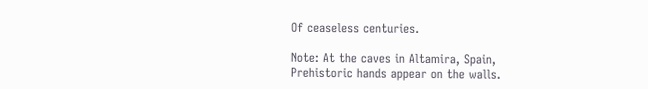Of ceaseless centuries.

Note: At the caves in Altamira, Spain,
Prehistoric hands appear on the walls.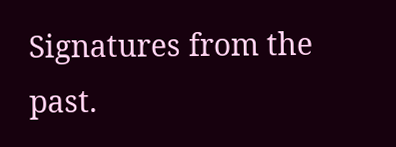Signatures from the past.